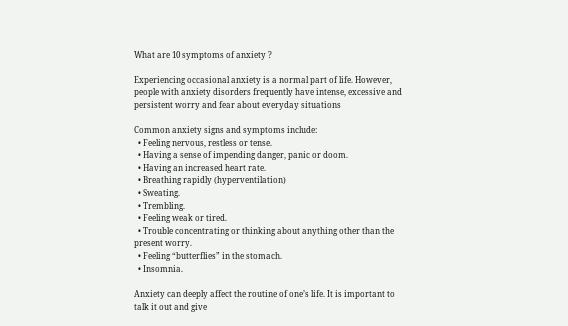What are 10 symptoms of anxiety ?

Experiencing occasional anxiety is a normal part of life. However, people with anxiety disorders frequently have intense, excessive and persistent worry and fear about everyday situations

Common anxiety signs and symptoms include:
  • Feeling nervous, restless or tense.
  • Having a sense of impending danger, panic or doom.
  • Having an increased heart rate.
  • Breathing rapidly (hyperventilation)
  • Sweating.
  • Trembling.
  • Feeling weak or tired.
  • Trouble concentrating or thinking about anything other than the present worry.
  • Feeling “butterflies” in the stomach.
  • Insomnia.

Anxiety can deeply affect the routine of one’s life. It is important to talk it out and give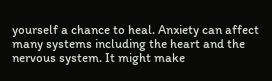yourself a chance to heal. Anxiety can affect many systems including the heart and the nervous system. It might make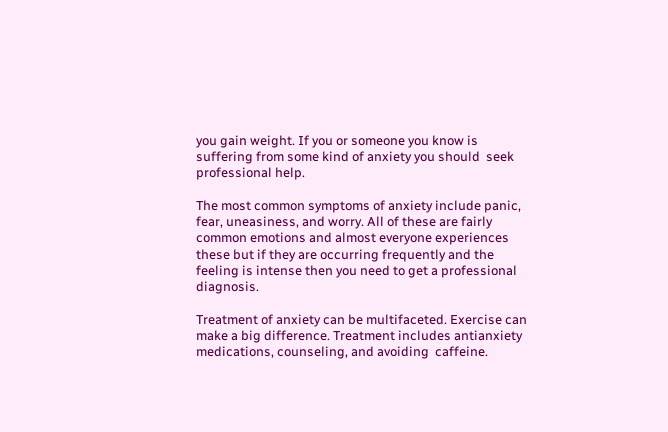you gain weight. If you or someone you know is suffering from some kind of anxiety you should  seek professional help.

The most common symptoms of anxiety include panic, fear, uneasiness, and worry. All of these are fairly common emotions and almost everyone experiences these but if they are occurring frequently and the feeling is intense then you need to get a professional diagnosis.

Treatment of anxiety can be multifaceted. Exercise can make a big difference. Treatment includes antianxiety medications, counseling, and avoiding  caffeine.